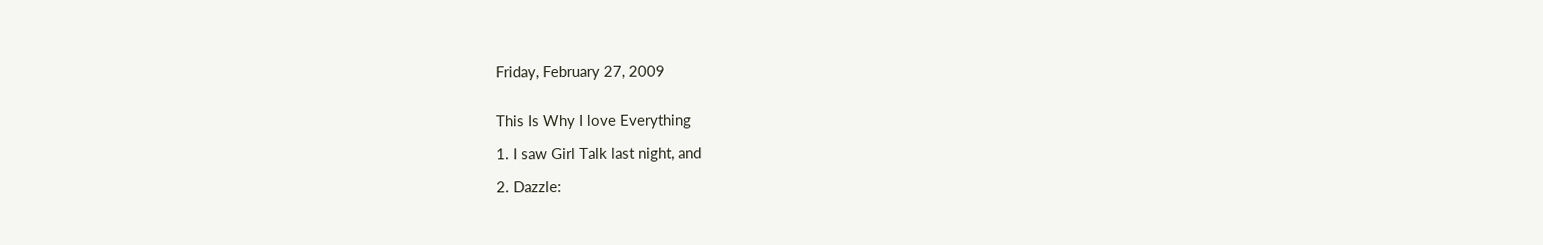Friday, February 27, 2009


This Is Why I love Everything

1. I saw Girl Talk last night, and

2. Dazzle: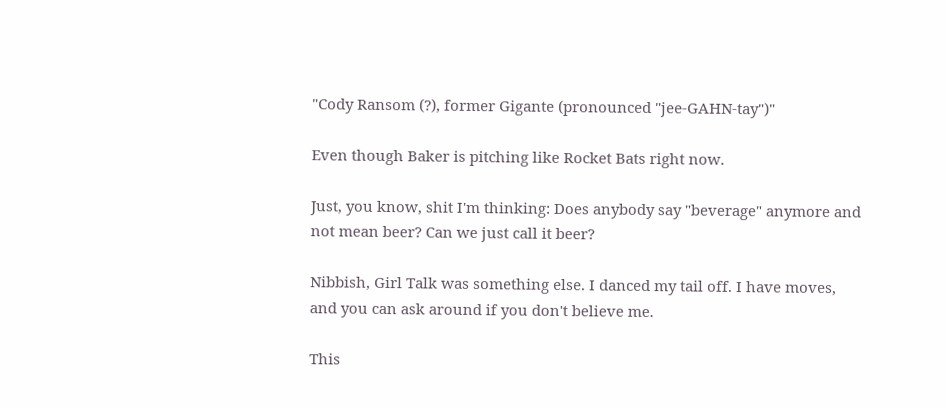"Cody Ransom (?), former Gigante (pronounced "jee-GAHN-tay")"

Even though Baker is pitching like Rocket Bats right now.

Just, you know, shit I'm thinking: Does anybody say "beverage" anymore and not mean beer? Can we just call it beer?

Nibbish, Girl Talk was something else. I danced my tail off. I have moves, and you can ask around if you don't believe me.

This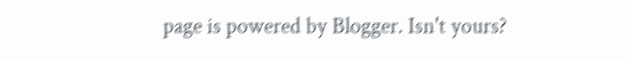page is powered by Blogger. Isn't yours?